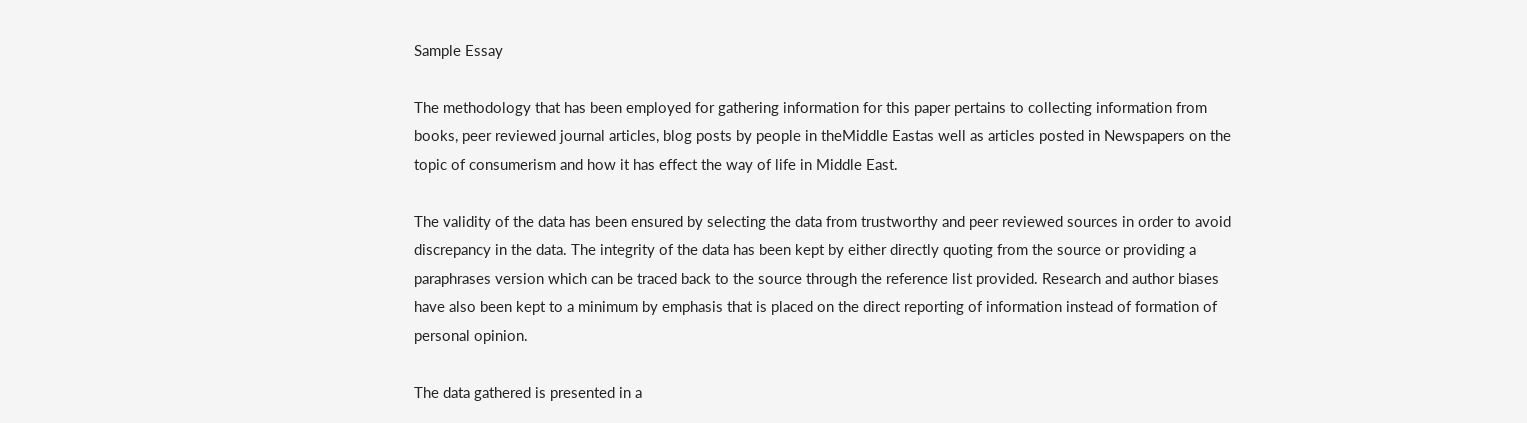Sample Essay

The methodology that has been employed for gathering information for this paper pertains to collecting information from books, peer reviewed journal articles, blog posts by people in theMiddle Eastas well as articles posted in Newspapers on the topic of consumerism and how it has effect the way of life in Middle East.

The validity of the data has been ensured by selecting the data from trustworthy and peer reviewed sources in order to avoid discrepancy in the data. The integrity of the data has been kept by either directly quoting from the source or providing a paraphrases version which can be traced back to the source through the reference list provided. Research and author biases have also been kept to a minimum by emphasis that is placed on the direct reporting of information instead of formation of personal opinion.

The data gathered is presented in a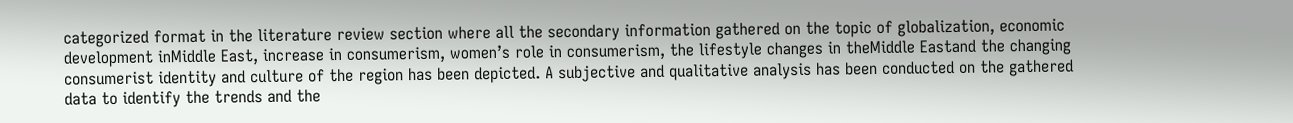categorized format in the literature review section where all the secondary information gathered on the topic of globalization, economic development inMiddle East, increase in consumerism, women’s role in consumerism, the lifestyle changes in theMiddle Eastand the changing consumerist identity and culture of the region has been depicted. A subjective and qualitative analysis has been conducted on the gathered data to identify the trends and the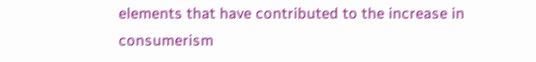elements that have contributed to the increase in consumerism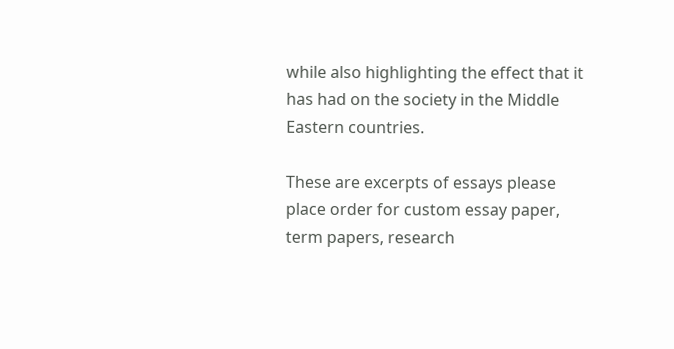while also highlighting the effect that it has had on the society in the Middle Eastern countries.

These are excerpts of essays please place order for custom essay paper, term papers, research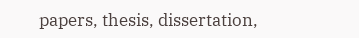papers, thesis, dissertation,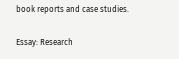book reports and case studies.

Essay: Research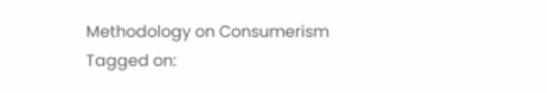Methodology on Consumerism
Tagged on: